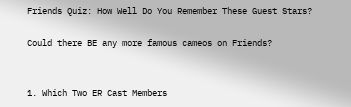Friends Quiz: How Well Do You Remember These Guest Stars?

Could there BE any more famous cameos on Friends?


1. Which Two ER Cast Members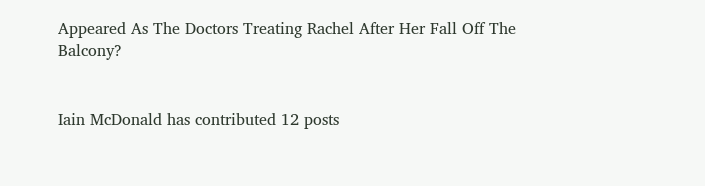Appeared As The Doctors Treating Rachel After Her Fall Off The Balcony?


Iain McDonald has contributed 12 posts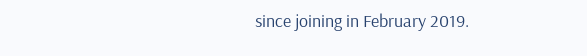since joining in February 2019.